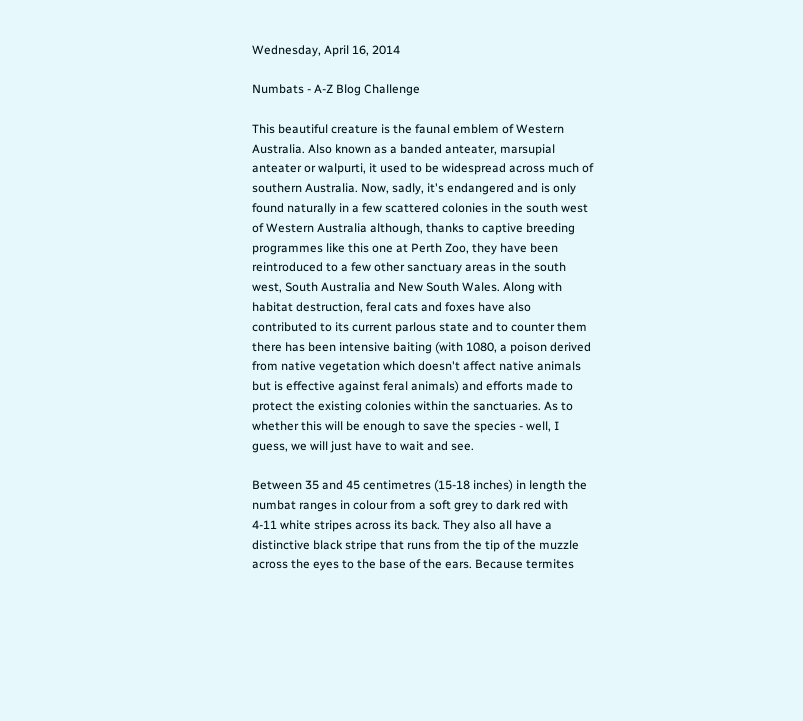Wednesday, April 16, 2014

Numbats - A-Z Blog Challenge

This beautiful creature is the faunal emblem of Western Australia. Also known as a banded anteater, marsupial anteater or walpurti, it used to be widespread across much of southern Australia. Now, sadly, it's endangered and is only found naturally in a few scattered colonies in the south west of Western Australia although, thanks to captive breeding programmes like this one at Perth Zoo, they have been reintroduced to a few other sanctuary areas in the south west, South Australia and New South Wales. Along with habitat destruction, feral cats and foxes have also contributed to its current parlous state and to counter them there has been intensive baiting (with 1080, a poison derived from native vegetation which doesn't affect native animals but is effective against feral animals) and efforts made to protect the existing colonies within the sanctuaries. As to whether this will be enough to save the species - well, I guess, we will just have to wait and see.

Between 35 and 45 centimetres (15-18 inches) in length the numbat ranges in colour from a soft grey to dark red with 4-11 white stripes across its back. They also all have a distinctive black stripe that runs from the tip of the muzzle across the eyes to the base of the ears. Because termites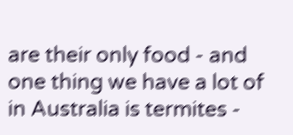are their only food - and one thing we have a lot of in Australia is termites -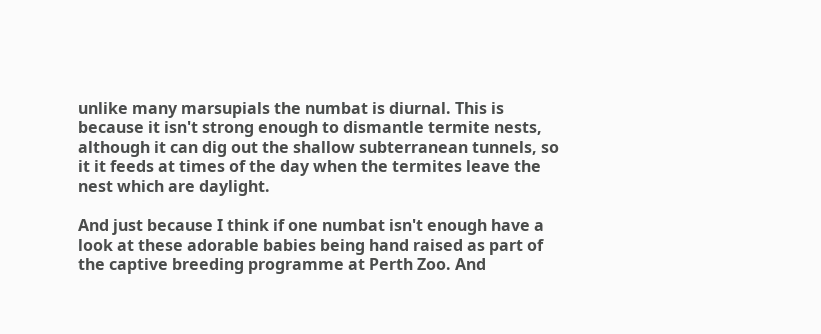unlike many marsupials the numbat is diurnal. This is because it isn't strong enough to dismantle termite nests, although it can dig out the shallow subterranean tunnels, so it it feeds at times of the day when the termites leave the nest which are daylight.

And just because I think if one numbat isn't enough have a look at these adorable babies being hand raised as part of the captive breeding programme at Perth Zoo. And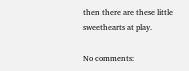then there are these little sweethearts at play.

No comments: